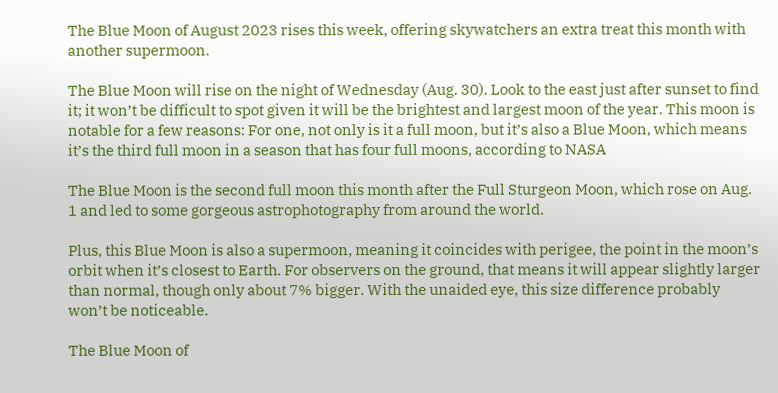The Blue Moon of August 2023 rises this week, offering skywatchers an extra treat this month with another supermoon.

The Blue Moon will rise on the night of Wednesday (Aug. 30). Look to the east just after sunset to find it; it won’t be difficult to spot given it will be the brightest and largest moon of the year. This moon is notable for a few reasons: For one, not only is it a full moon, but it’s also a Blue Moon, which means it’s the third full moon in a season that has four full moons, according to NASA

The Blue Moon is the second full moon this month after the Full Sturgeon Moon, which rose on Aug. 1 and led to some gorgeous astrophotography from around the world.

Plus, this Blue Moon is also a supermoon, meaning it coincides with perigee, the point in the moon’s orbit when it’s closest to Earth. For observers on the ground, that means it will appear slightly larger than normal, though only about 7% bigger. With the unaided eye, this size difference probably won’t be noticeable.

The Blue Moon of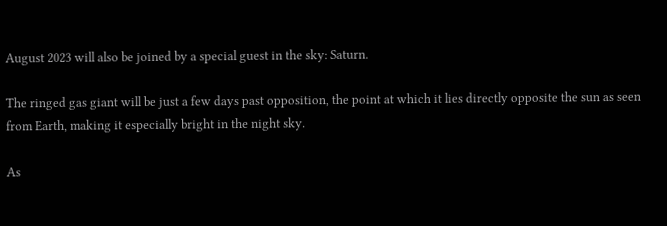August 2023 will also be joined by a special guest in the sky: Saturn.

The ringed gas giant will be just a few days past opposition, the point at which it lies directly opposite the sun as seen from Earth, making it especially bright in the night sky.

As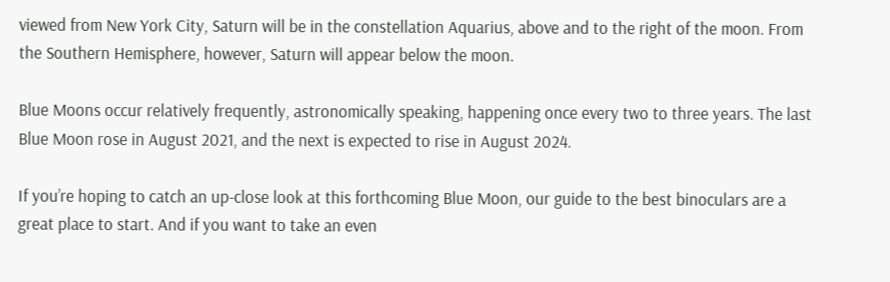viewed from New York City, Saturn will be in the constellation Aquarius, above and to the right of the moon. From the Southern Hemisphere, however, Saturn will appear below the moon.

Blue Moons occur relatively frequently, astronomically speaking, happening once every two to three years. The last Blue Moon rose in August 2021, and the next is expected to rise in August 2024.

If you’re hoping to catch an up-close look at this forthcoming Blue Moon, our guide to the best binoculars are a great place to start. And if you want to take an even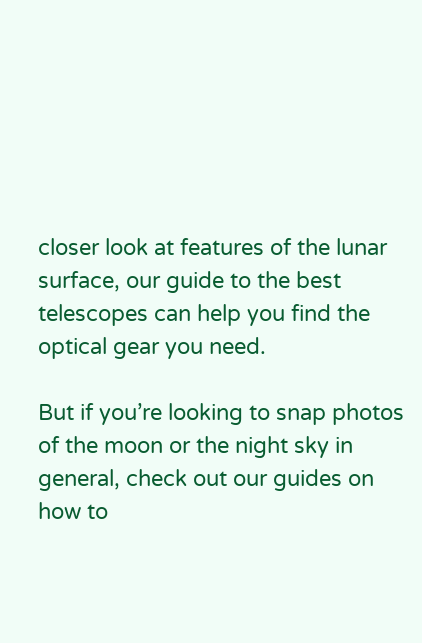closer look at features of the lunar surface, our guide to the best telescopes can help you find the optical gear you need.

But if you’re looking to snap photos of the moon or the night sky in general, check out our guides on how to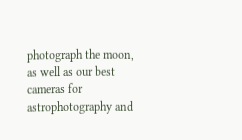photograph the moon, as well as our best cameras for astrophotography and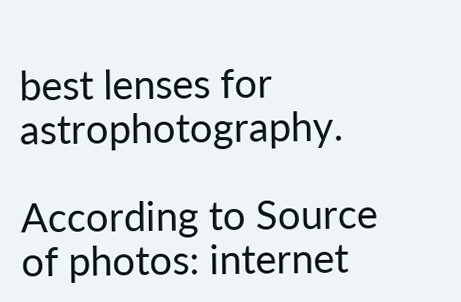best lenses for astrophotography.

According to Source of photos: internet